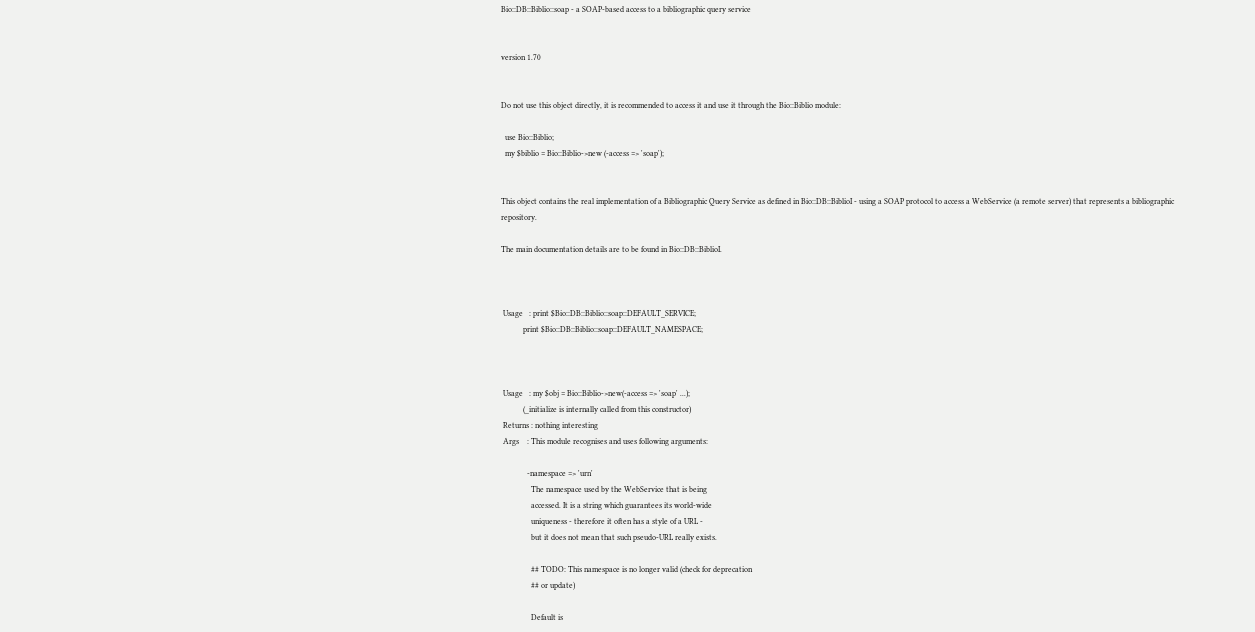Bio::DB::Biblio::soap - a SOAP-based access to a bibliographic query service


version 1.70


Do not use this object directly, it is recommended to access it and use it through the Bio::Biblio module:

  use Bio::Biblio;
  my $biblio = Bio::Biblio->new (-access => 'soap');


This object contains the real implementation of a Bibliographic Query Service as defined in Bio::DB::BiblioI - using a SOAP protocol to access a WebService (a remote server) that represents a bibliographic repository.

The main documentation details are to be found in Bio::DB::BiblioI.



 Usage   : print $Bio::DB::Biblio::soap::DEFAULT_SERVICE;
           print $Bio::DB::Biblio::soap::DEFAULT_NAMESPACE;



 Usage   : my $obj = Bio::Biblio->new(-access => 'soap' ...);
           (_initialize is internally called from this constructor)
 Returns : nothing interesting
 Args    : This module recognises and uses following arguments:

             -namespace => 'urn'
               The namespace used by the WebService that is being
               accessed. It is a string which guarantees its world-wide
               uniqueness - therefore it often has a style of a URL -
               but it does not mean that such pseudo-URL really exists.

               ## TODO: This namespace is no longer valid (check for deprecation
               ## or update)

               Default is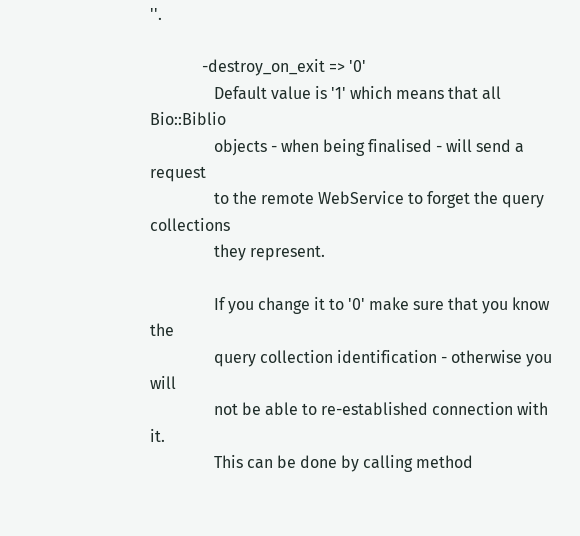''.

             -destroy_on_exit => '0'
                Default value is '1' which means that all Bio::Biblio
                objects - when being finalised - will send a request
                to the remote WebService to forget the query collections
                they represent.

                If you change it to '0' make sure that you know the
                query collection identification - otherwise you will
                not be able to re-established connection with it.
                This can be done by calling method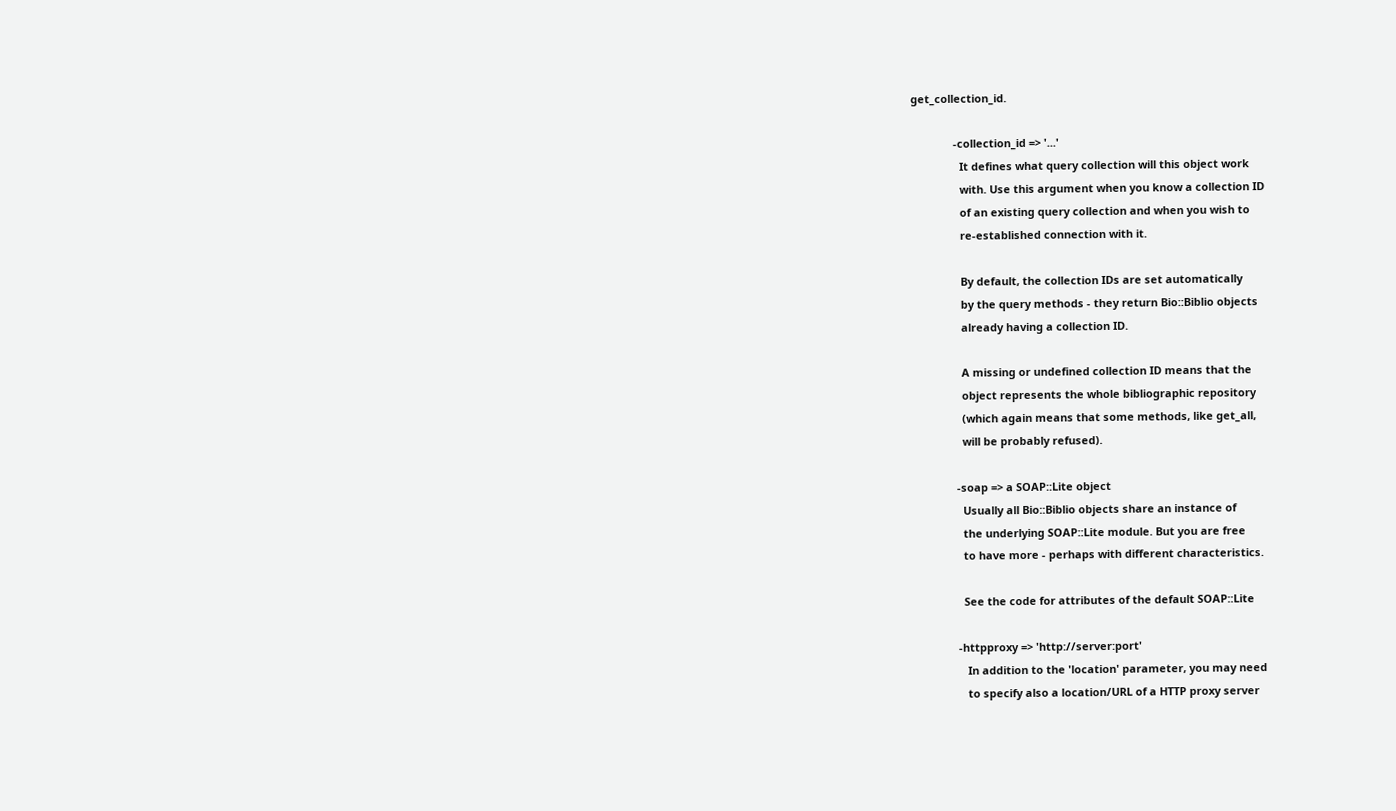get_collection_id.

              -collection_id => '...'
                It defines what query collection will this object work
                with. Use this argument when you know a collection ID
                of an existing query collection and when you wish to
                re-established connection with it.

                By default, the collection IDs are set automatically
                by the query methods - they return Bio::Biblio objects
                already having a collection ID.

                A missing or undefined collection ID means that the
                object represents the whole bibliographic repository
                (which again means that some methods, like get_all,
                will be probably refused).

              -soap => a SOAP::Lite object
                Usually all Bio::Biblio objects share an instance of
                the underlying SOAP::Lite module. But you are free
                to have more - perhaps with different characteristics.

                See the code for attributes of the default SOAP::Lite

              -httpproxy => 'http://server:port'
                 In addition to the 'location' parameter, you may need
                 to specify also a location/URL of a HTTP proxy server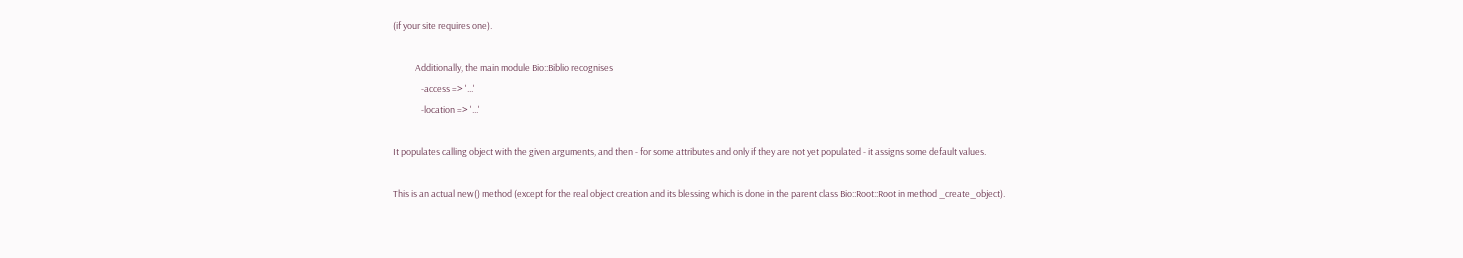(if your site requires one).

           Additionally, the main module Bio::Biblio recognises
              -access => '...'
              -location => '...'

It populates calling object with the given arguments, and then - for some attributes and only if they are not yet populated - it assigns some default values.

This is an actual new() method (except for the real object creation and its blessing which is done in the parent class Bio::Root::Root in method _create_object).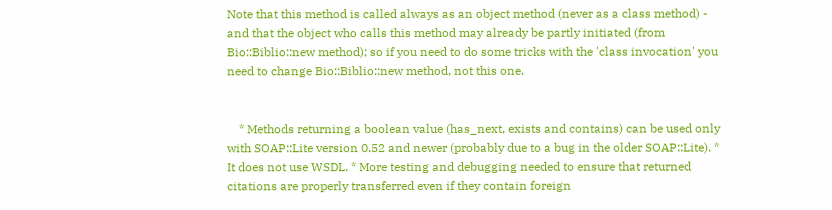Note that this method is called always as an object method (never as a class method) - and that the object who calls this method may already be partly initiated (from Bio::Biblio::new method); so if you need to do some tricks with the 'class invocation' you need to change Bio::Biblio::new method, not this one.


    * Methods returning a boolean value (has_next, exists and contains) can be used only with SOAP::Lite version 0.52 and newer (probably due to a bug in the older SOAP::Lite). * It does not use WSDL. * More testing and debugging needed to ensure that returned citations are properly transferred even if they contain foreign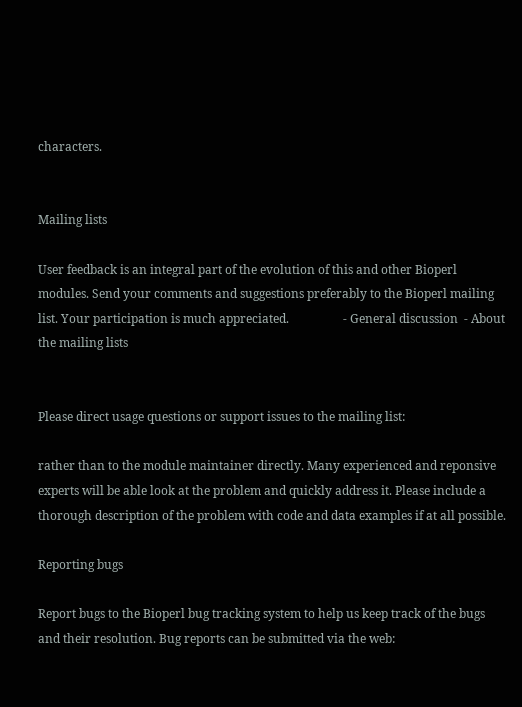characters.


Mailing lists

User feedback is an integral part of the evolution of this and other Bioperl modules. Send your comments and suggestions preferably to the Bioperl mailing list. Your participation is much appreciated.                  - General discussion  - About the mailing lists


Please direct usage questions or support issues to the mailing list:

rather than to the module maintainer directly. Many experienced and reponsive experts will be able look at the problem and quickly address it. Please include a thorough description of the problem with code and data examples if at all possible.

Reporting bugs

Report bugs to the Bioperl bug tracking system to help us keep track of the bugs and their resolution. Bug reports can be submitted via the web: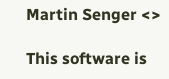Martin Senger <>

This software is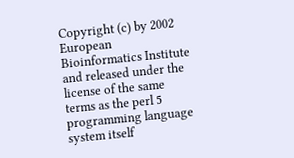Copyright (c) by 2002 European Bioinformatics Institute and released under the license of the same terms as the perl 5 programming language system itself